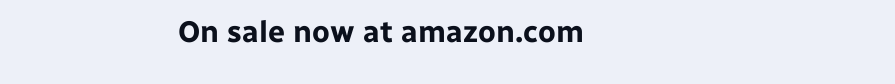On sale now at amazon.com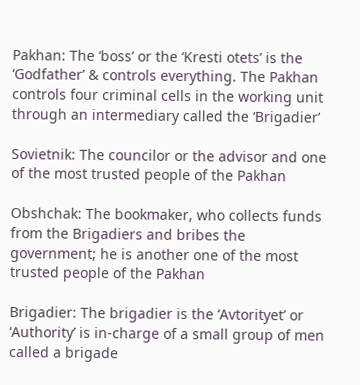Pakhan: The ‘boss’ or the ‘Kresti otets’ is the ‘Godfather’ & controls everything. The Pakhan controls four criminal cells in the working unit through an intermediary called the ‘Brigadier’

Sovietnik: The councilor or the advisor and one of the most trusted people of the Pakhan

Obshchak: The bookmaker, who collects funds from the Brigadiers and bribes the government; he is another one of the most trusted people of the Pakhan

Brigadier: The brigadier is the ‘Avtorityet’ or ‘Authority’ is in-charge of a small group of men called a brigade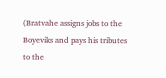(Bratvahe assigns jobs to the Boyeviks and pays his tributes to the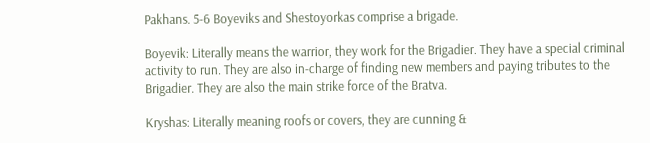Pakhans. 5-6 Boyeviks and Shestoyorkas comprise a brigade.

Boyevik: Literally means the warrior, they work for the Brigadier. They have a special criminal activity to run. They are also in-charge of finding new members and paying tributes to the Brigadier. They are also the main strike force of the Bratva.

Kryshas: Literally meaning roofs or covers, they are cunning &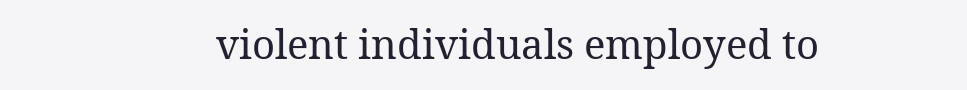violent individuals employed to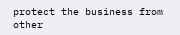protect the business from other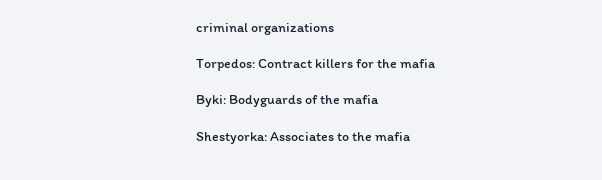criminal organizations

Torpedos: Contract killers for the mafia

Byki: Bodyguards of the mafia

Shestyorka: Associates to the mafia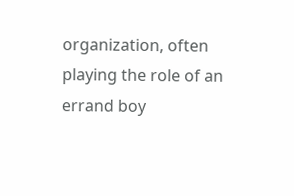organization, often playing the role of an errand boy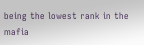being the lowest rank in the mafia